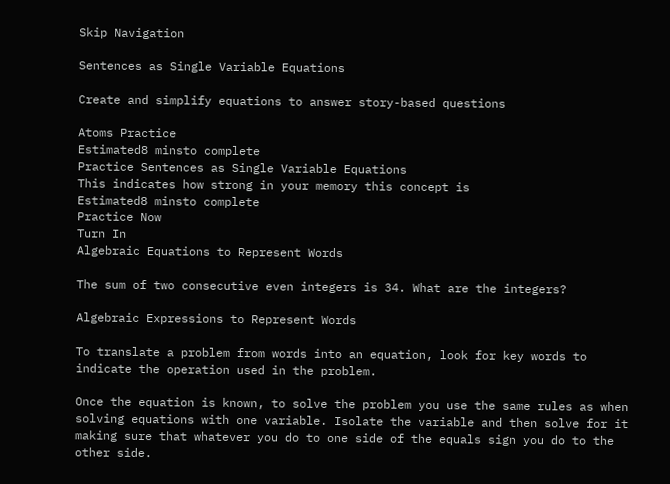Skip Navigation

Sentences as Single Variable Equations

Create and simplify equations to answer story-based questions

Atoms Practice
Estimated8 minsto complete
Practice Sentences as Single Variable Equations
This indicates how strong in your memory this concept is
Estimated8 minsto complete
Practice Now
Turn In
Algebraic Equations to Represent Words

The sum of two consecutive even integers is 34. What are the integers?

Algebraic Expressions to Represent Words

To translate a problem from words into an equation, look for key words to indicate the operation used in the problem.

Once the equation is known, to solve the problem you use the same rules as when solving equations with one variable. Isolate the variable and then solve for it making sure that whatever you do to one side of the equals sign you do to the other side.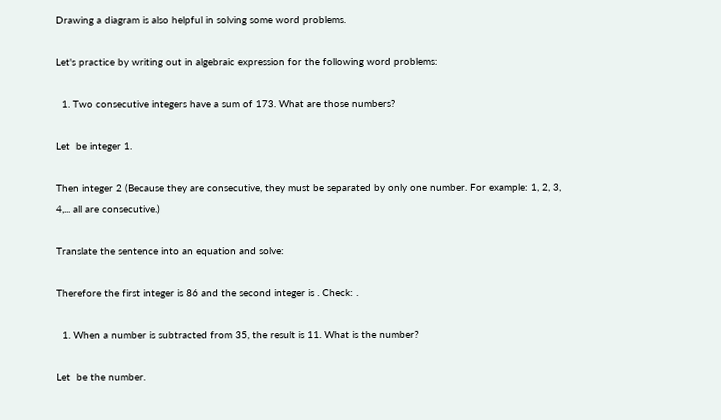Drawing a diagram is also helpful in solving some word problems.

Let's practice by writing out in algebraic expression for the following word problems:

  1. Two consecutive integers have a sum of 173. What are those numbers?

Let  be integer 1.

Then integer 2 (Because they are consecutive, they must be separated by only one number. For example: 1, 2, 3, 4,... all are consecutive.)

Translate the sentence into an equation and solve:

Therefore the first integer is 86 and the second integer is . Check: .

  1. When a number is subtracted from 35, the result is 11. What is the number?

Let  be the number.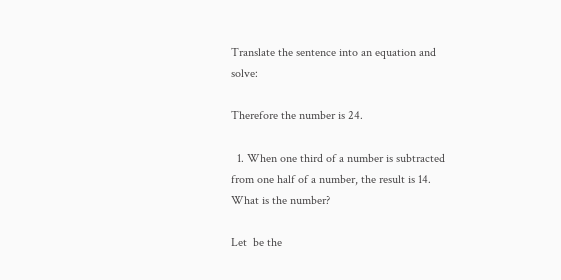Translate the sentence into an equation and solve:

Therefore the number is 24.

  1. When one third of a number is subtracted from one half of a number, the result is 14. What is the number?

Let  be the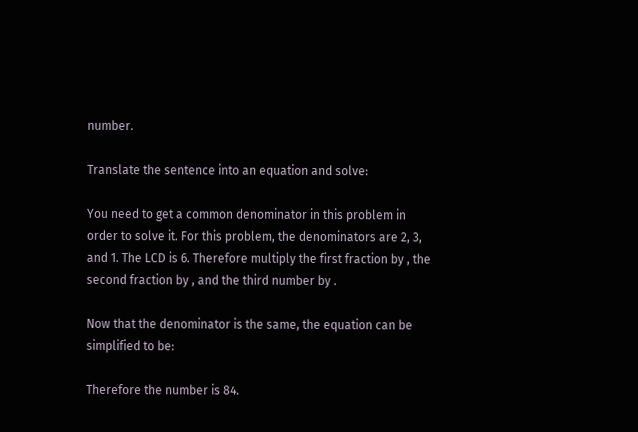number.

Translate the sentence into an equation and solve:

You need to get a common denominator in this problem in order to solve it. For this problem, the denominators are 2, 3, and 1. The LCD is 6. Therefore multiply the first fraction by , the second fraction by , and the third number by .

Now that the denominator is the same, the equation can be simplified to be:

Therefore the number is 84.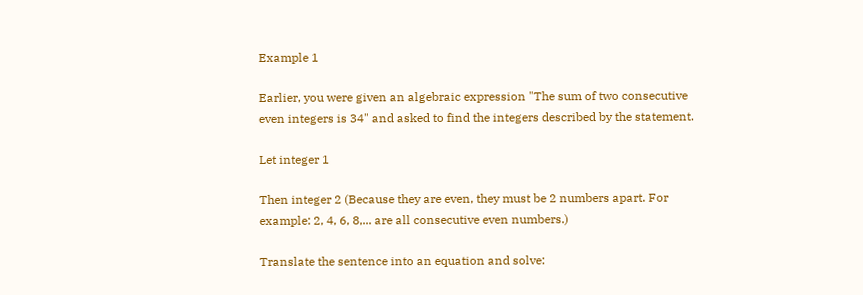Example 1

Earlier, you were given an algebraic expression "The sum of two consecutive even integers is 34" and asked to find the integers described by the statement.

Let integer 1

Then integer 2 (Because they are even, they must be 2 numbers apart. For example: 2, 4, 6, 8,... are all consecutive even numbers.)

Translate the sentence into an equation and solve: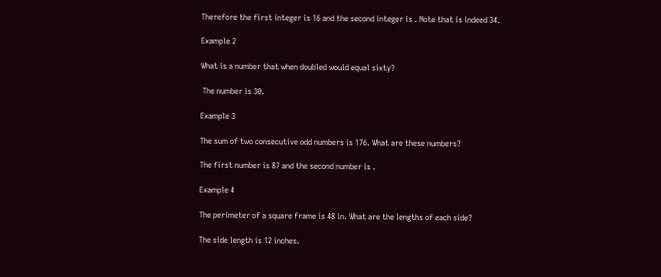Therefore the first integer is 16 and the second integer is . Note that is indeed 34.

Example 2

What is a number that when doubled would equal sixty?

 The number is 30.

Example 3

The sum of two consecutive odd numbers is 176. What are these numbers?

The first number is 87 and the second number is .

Example 4

The perimeter of a square frame is 48 in. What are the lengths of each side?

The side length is 12 inches.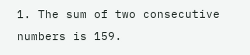1. The sum of two consecutive numbers is 159.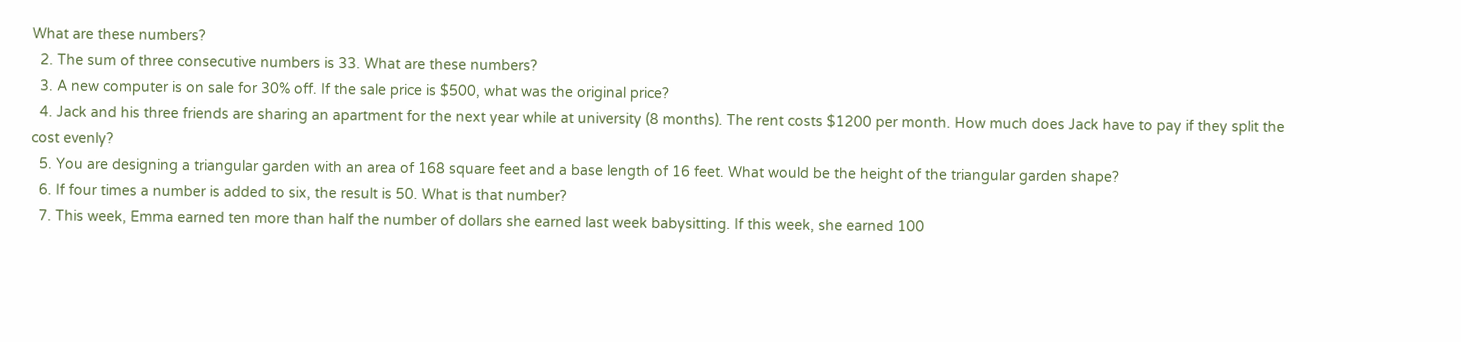What are these numbers?
  2. The sum of three consecutive numbers is 33. What are these numbers?
  3. A new computer is on sale for 30% off. If the sale price is $500, what was the original price?
  4. Jack and his three friends are sharing an apartment for the next year while at university (8 months). The rent costs $1200 per month. How much does Jack have to pay if they split the cost evenly?
  5. You are designing a triangular garden with an area of 168 square feet and a base length of 16 feet. What would be the height of the triangular garden shape?
  6. If four times a number is added to six, the result is 50. What is that number?
  7. This week, Emma earned ten more than half the number of dollars she earned last week babysitting. If this week, she earned 100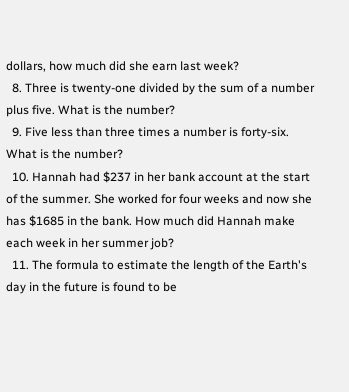dollars, how much did she earn last week?
  8. Three is twenty-one divided by the sum of a number plus five. What is the number?
  9. Five less than three times a number is forty-six. What is the number?
  10. Hannah had $237 in her bank account at the start of the summer. She worked for four weeks and now she has $1685 in the bank. How much did Hannah make each week in her summer job?
  11. The formula to estimate the length of the Earth's day in the future is found to be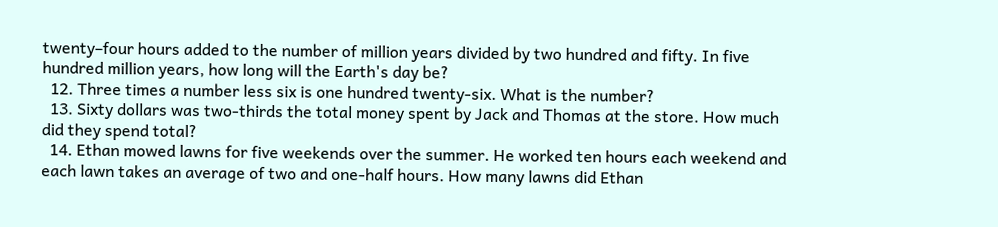twenty–four hours added to the number of million years divided by two hundred and fifty. In five hundred million years, how long will the Earth's day be?
  12. Three times a number less six is one hundred twenty-six. What is the number?
  13. Sixty dollars was two-thirds the total money spent by Jack and Thomas at the store. How much did they spend total?
  14. Ethan mowed lawns for five weekends over the summer. He worked ten hours each weekend and each lawn takes an average of two and one-half hours. How many lawns did Ethan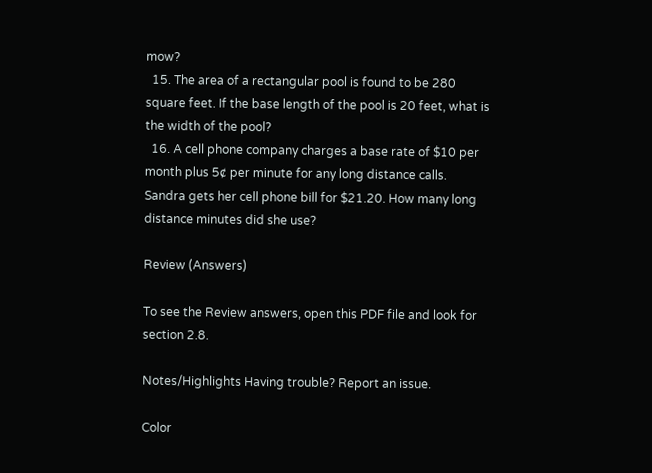mow?
  15. The area of a rectangular pool is found to be 280 square feet. If the base length of the pool is 20 feet, what is the width of the pool?
  16. A cell phone company charges a base rate of $10 per month plus 5¢ per minute for any long distance calls. Sandra gets her cell phone bill for $21.20. How many long distance minutes did she use?

Review (Answers)

To see the Review answers, open this PDF file and look for section 2.8.

Notes/Highlights Having trouble? Report an issue.

Color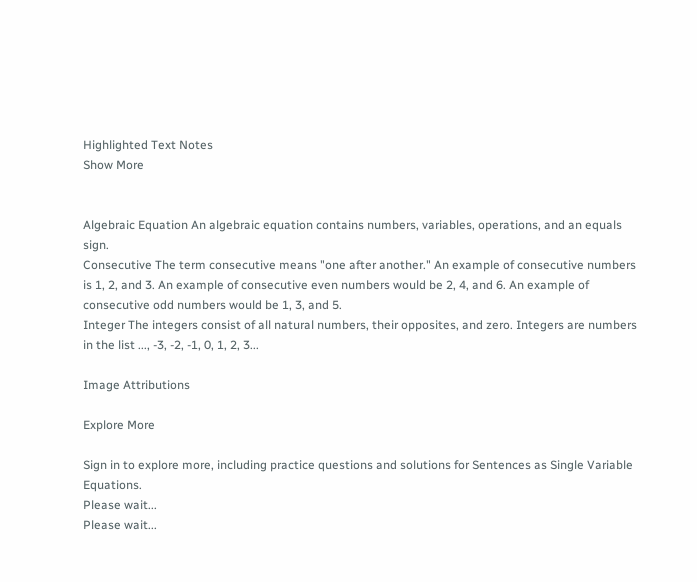Highlighted Text Notes
Show More


Algebraic Equation An algebraic equation contains numbers, variables, operations, and an equals sign.
Consecutive The term consecutive means "one after another." An example of consecutive numbers is 1, 2, and 3. An example of consecutive even numbers would be 2, 4, and 6. An example of consecutive odd numbers would be 1, 3, and 5.
Integer The integers consist of all natural numbers, their opposites, and zero. Integers are numbers in the list ..., -3, -2, -1, 0, 1, 2, 3...

Image Attributions

Explore More

Sign in to explore more, including practice questions and solutions for Sentences as Single Variable Equations.
Please wait...
Please wait...